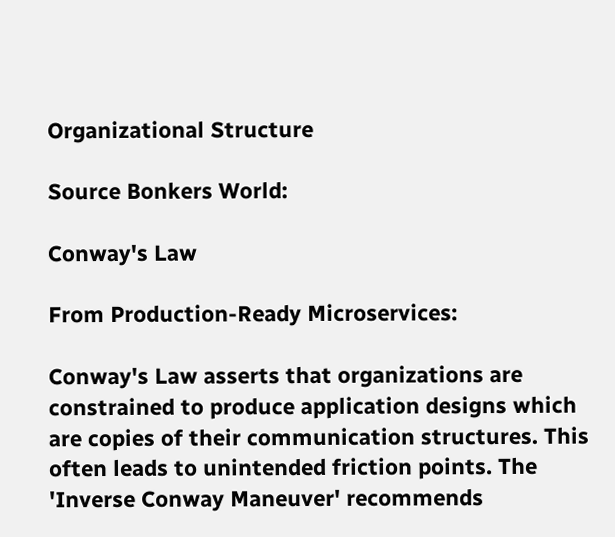Organizational Structure

Source Bonkers World:

Conway's Law

From Production-Ready Microservices:

Conway's Law asserts that organizations are constrained to produce application designs which are copies of their communication structures. This often leads to unintended friction points. The 'Inverse Conway Maneuver' recommends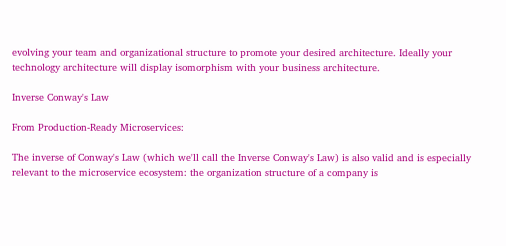evolving your team and organizational structure to promote your desired architecture. Ideally your technology architecture will display isomorphism with your business architecture.

Inverse Conway's Law

From Production-Ready Microservices:

The inverse of Conway's Law (which we'll call the Inverse Conway's Law) is also valid and is especially relevant to the microservice ecosystem: the organization structure of a company is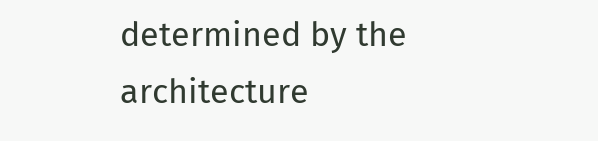determined by the architecture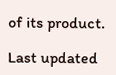of its product.

Last updated